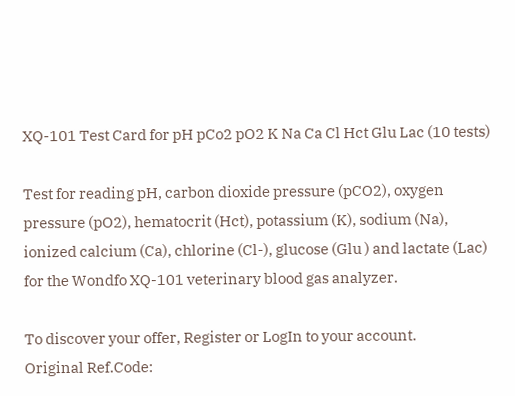XQ-101 Test Card for pH pCo2 pO2 K Na Ca Cl Hct Glu Lac (10 tests)

Test for reading pH, carbon dioxide pressure (pCO2), oxygen pressure (pO2), hematocrit (Hct), potassium (K), sodium (Na), ionized calcium (Ca), chlorine (Cl-), glucose (Glu ) and lactate (Lac) for the Wondfo XQ-101 veterinary blood gas analyzer.

To discover your offer, Register or LogIn to your account.
Original Ref.Code: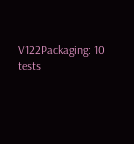V122Packaging: 10 tests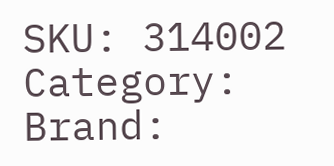SKU: 314002 Category: Brand: